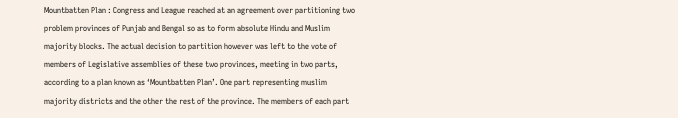Mountbatten Plan : Congress and League reached at an agreement over partitioning two problem provinces of Punjab and Bengal so as to form absolute Hindu and Muslim majority blocks. The actual decision to partition however was left to the vote of members of Legislative assemblies of these two provinces, meeting in two parts, according to a plan known as ‘Mountbatten Plan’. One part representing muslim majority districts and the other the rest of the province. The members of each part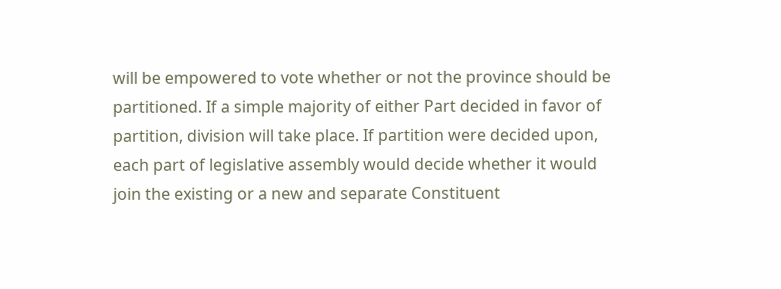will be empowered to vote whether or not the province should be partitioned. If a simple majority of either Part decided in favor of partition, division will take place. If partition were decided upon, each part of legislative assembly would decide whether it would join the existing or a new and separate Constituent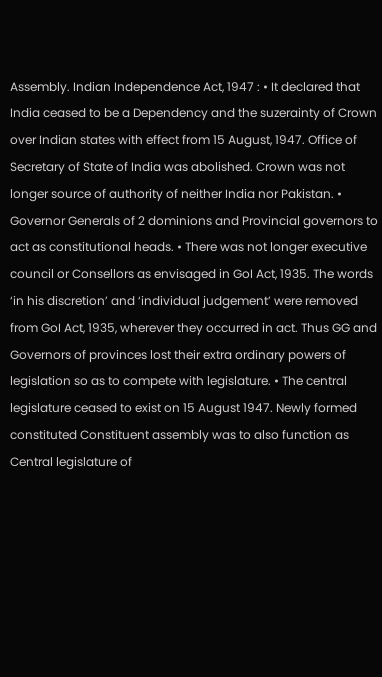Assembly. Indian Independence Act, 1947 : • It declared that India ceased to be a Dependency and the suzerainty of Crown over Indian states with effect from 15 August, 1947. Office of Secretary of State of India was abolished. Crown was not longer source of authority of neither India nor Pakistan. • Governor Generals of 2 dominions and Provincial governors to act as constitutional heads. • There was not longer executive council or Consellors as envisaged in GoI Act, 1935. The words ‘in his discretion’ and ‘individual judgement’ were removed from GoI Act, 1935, wherever they occurred in act. Thus GG and Governors of provinces lost their extra ordinary powers of legislation so as to compete with legislature. • The central legislature ceased to exist on 15 August 1947. Newly formed constituted Constituent assembly was to also function as Central legislature of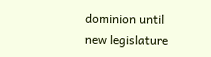dominion until new legislature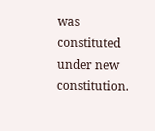was constituted under new constitution.